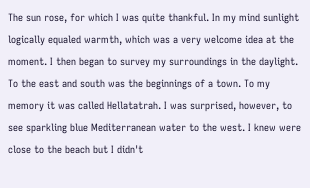The sun rose, for which I was quite thankful. In my mind sunlight logically equaled warmth, which was a very welcome idea at the moment. I then began to survey my surroundings in the daylight. To the east and south was the beginnings of a town. To my memory it was called Hellatatrah. I was surprised, however, to see sparkling blue Mediterranean water to the west. I knew were close to the beach but I didn't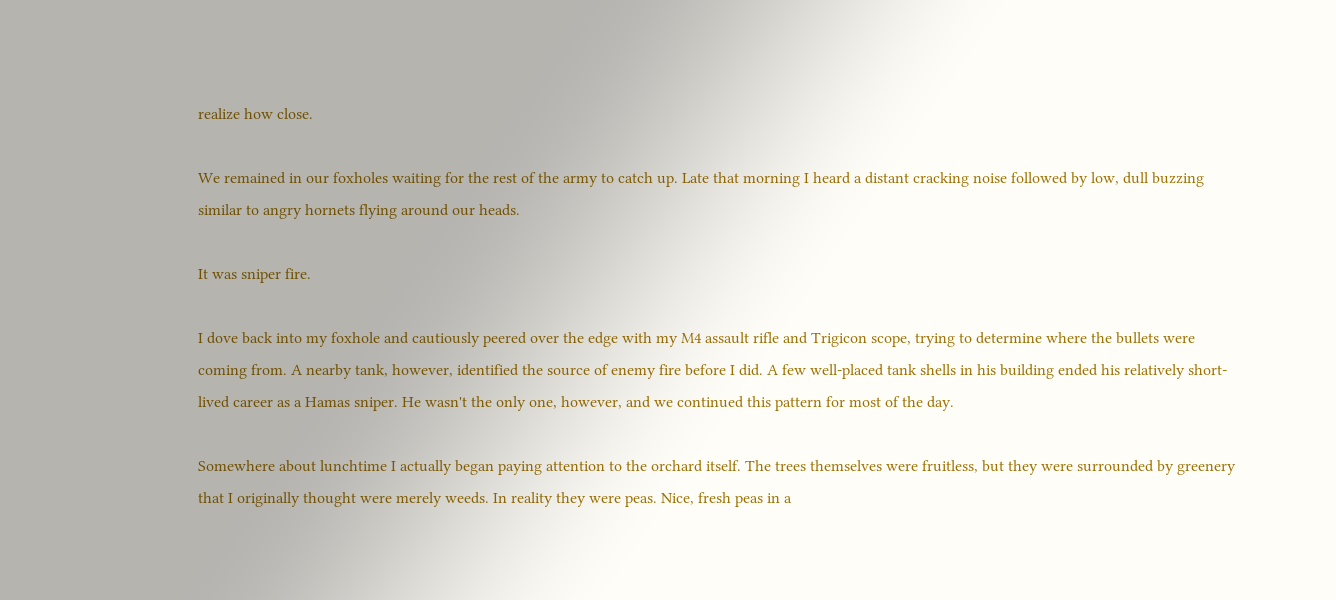realize how close.

We remained in our foxholes waiting for the rest of the army to catch up. Late that morning I heard a distant cracking noise followed by low, dull buzzing similar to angry hornets flying around our heads.

It was sniper fire.

I dove back into my foxhole and cautiously peered over the edge with my M4 assault rifle and Trigicon scope, trying to determine where the bullets were coming from. A nearby tank, however, identified the source of enemy fire before I did. A few well-placed tank shells in his building ended his relatively short-lived career as a Hamas sniper. He wasn't the only one, however, and we continued this pattern for most of the day.

Somewhere about lunchtime I actually began paying attention to the orchard itself. The trees themselves were fruitless, but they were surrounded by greenery that I originally thought were merely weeds. In reality they were peas. Nice, fresh peas in a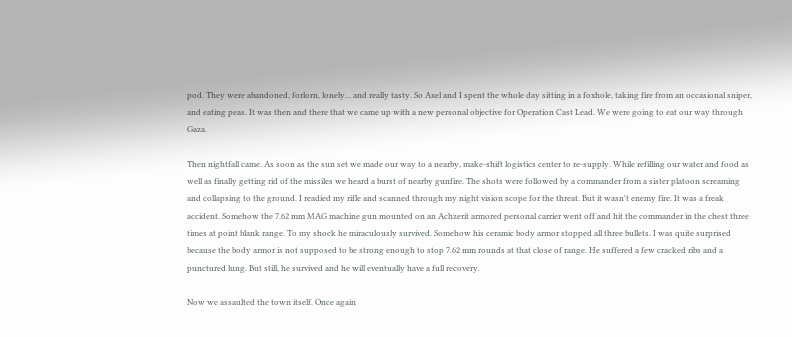pod. They were abandoned, forlorn, lonely... and really tasty. So Axel and I spent the whole day sitting in a foxhole, taking fire from an occasional sniper, and eating peas. It was then and there that we came up with a new personal objective for Operation Cast Lead. We were going to eat our way through Gaza.

Then nightfall came. As soon as the sun set we made our way to a nearby, make-shift logistics center to re-supply. While refilling our water and food as well as finally getting rid of the missiles we heard a burst of nearby gunfire. The shots were followed by a commander from a sister platoon screaming and collapsing to the ground. I readied my rifle and scanned through my night vision scope for the threat. But it wasn't enemy fire. It was a freak accident. Somehow the 7.62 mm MAG machine gun mounted on an Achzerit armored personal carrier went off and hit the commander in the chest three times at point blank range. To my shock he miraculously survived. Somehow his ceramic body armor stopped all three bullets. I was quite surprised because the body armor is not supposed to be strong enough to stop 7.62 mm rounds at that close of range. He suffered a few cracked ribs and a punctured lung. But still, he survived and he will eventually have a full recovery.

Now we assaulted the town itself. Once again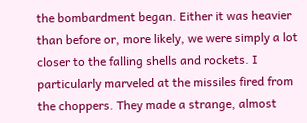the bombardment began. Either it was heavier than before or, more likely, we were simply a lot closer to the falling shells and rockets. I particularly marveled at the missiles fired from the choppers. They made a strange, almost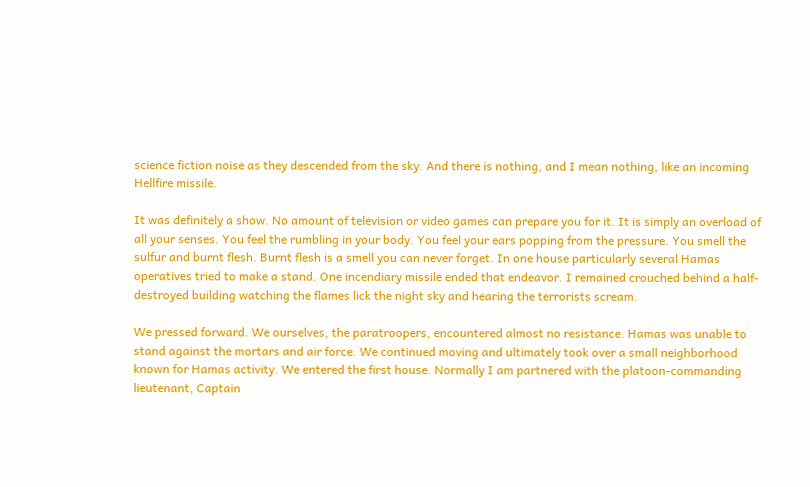science fiction noise as they descended from the sky. And there is nothing, and I mean nothing, like an incoming Hellfire missile.

It was definitely a show. No amount of television or video games can prepare you for it. It is simply an overload of all your senses. You feel the rumbling in your body. You feel your ears popping from the pressure. You smell the sulfur and burnt flesh. Burnt flesh is a smell you can never forget. In one house particularly several Hamas operatives tried to make a stand. One incendiary missile ended that endeavor. I remained crouched behind a half-destroyed building watching the flames lick the night sky and hearing the terrorists scream.

We pressed forward. We ourselves, the paratroopers, encountered almost no resistance. Hamas was unable to stand against the mortars and air force. We continued moving and ultimately took over a small neighborhood known for Hamas activity. We entered the first house. Normally I am partnered with the platoon-commanding lieutenant, Captain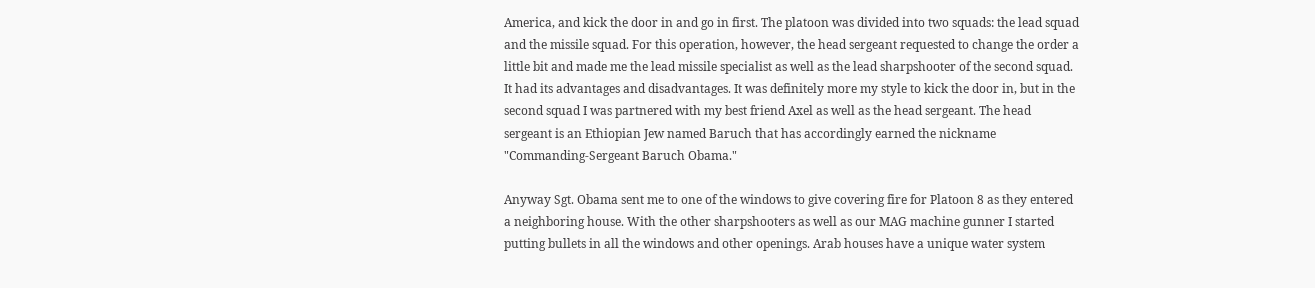America, and kick the door in and go in first. The platoon was divided into two squads: the lead squad and the missile squad. For this operation, however, the head sergeant requested to change the order a little bit and made me the lead missile specialist as well as the lead sharpshooter of the second squad. It had its advantages and disadvantages. It was definitely more my style to kick the door in, but in the second squad I was partnered with my best friend Axel as well as the head sergeant. The head sergeant is an Ethiopian Jew named Baruch that has accordingly earned the nickname "Commanding-Sergeant Baruch Obama."

Anyway Sgt. Obama sent me to one of the windows to give covering fire for Platoon 8 as they entered a neighboring house. With the other sharpshooters as well as our MAG machine gunner I started putting bullets in all the windows and other openings. Arab houses have a unique water system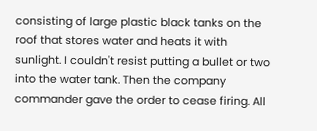consisting of large plastic black tanks on the roof that stores water and heats it with sunlight. I couldn't resist putting a bullet or two into the water tank. Then the company commander gave the order to cease firing. All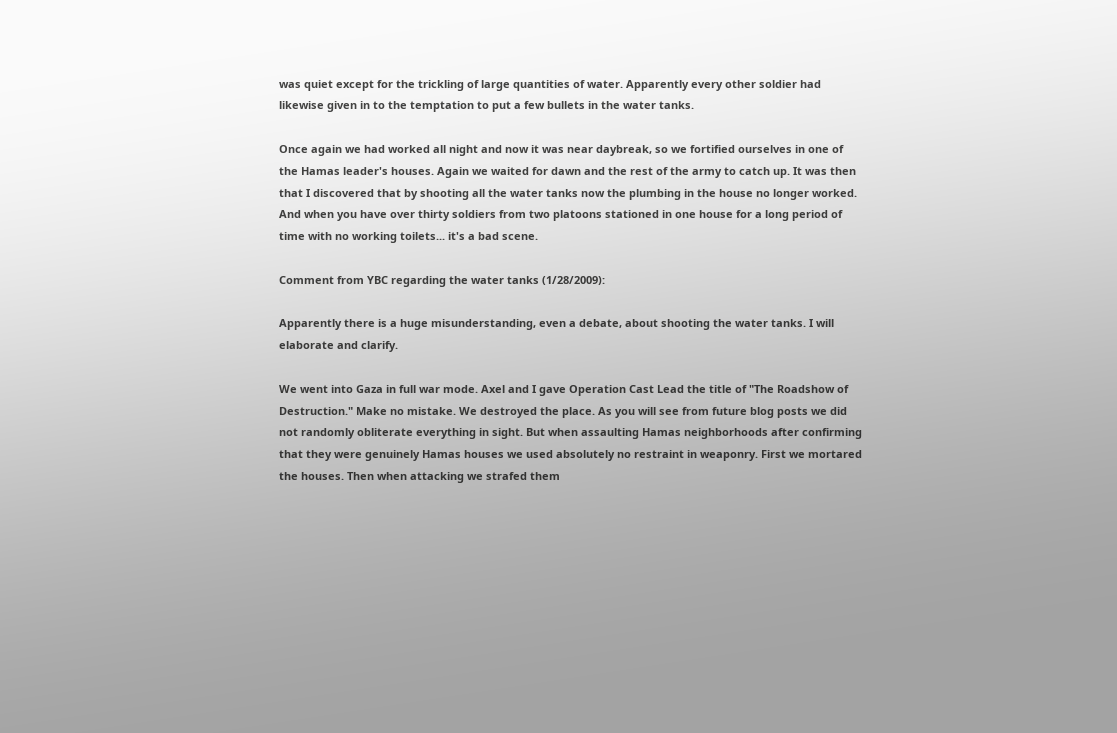was quiet except for the trickling of large quantities of water. Apparently every other soldier had likewise given in to the temptation to put a few bullets in the water tanks.

Once again we had worked all night and now it was near daybreak, so we fortified ourselves in one of the Hamas leader's houses. Again we waited for dawn and the rest of the army to catch up. It was then that I discovered that by shooting all the water tanks now the plumbing in the house no longer worked. And when you have over thirty soldiers from two platoons stationed in one house for a long period of time with no working toilets... it's a bad scene.

Comment from YBC regarding the water tanks (1/28/2009):

Apparently there is a huge misunderstanding, even a debate, about shooting the water tanks. I will elaborate and clarify.

We went into Gaza in full war mode. Axel and I gave Operation Cast Lead the title of "The Roadshow of Destruction." Make no mistake. We destroyed the place. As you will see from future blog posts we did not randomly obliterate everything in sight. But when assaulting Hamas neighborhoods after confirming that they were genuinely Hamas houses we used absolutely no restraint in weaponry. First we mortared the houses. Then when attacking we strafed them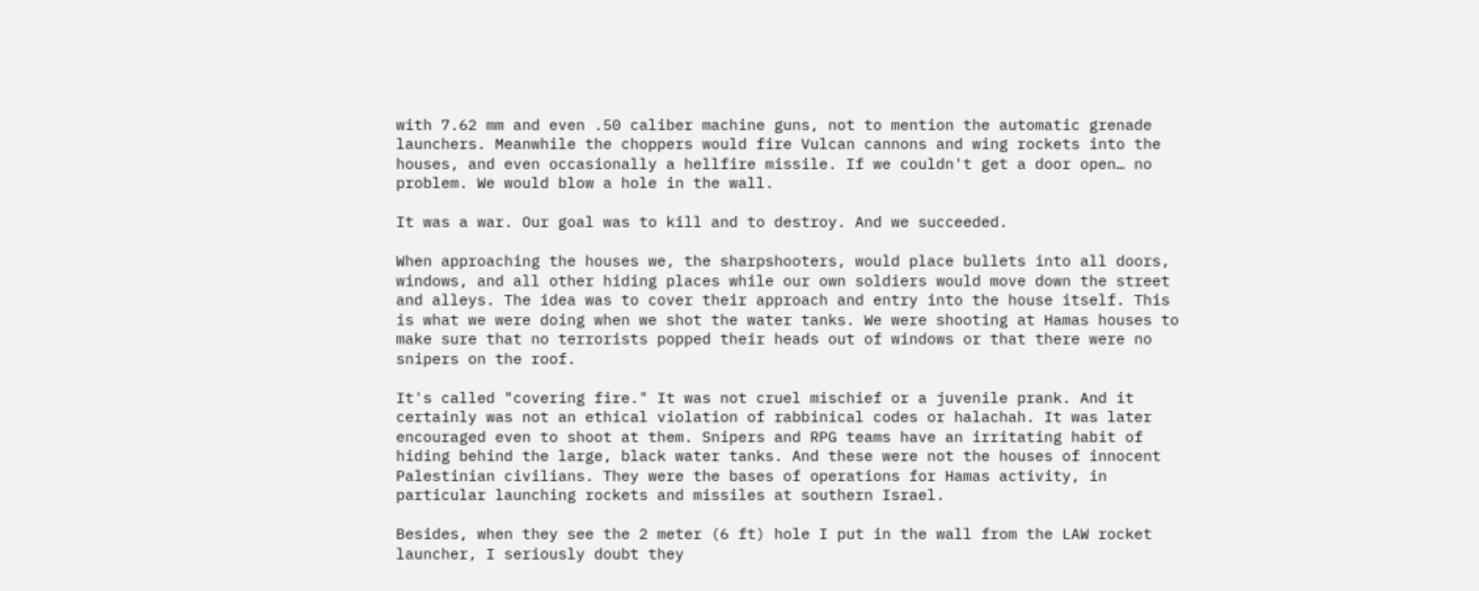with 7.62 mm and even .50 caliber machine guns, not to mention the automatic grenade launchers. Meanwhile the choppers would fire Vulcan cannons and wing rockets into the houses, and even occasionally a hellfire missile. If we couldn't get a door open… no problem. We would blow a hole in the wall.

It was a war. Our goal was to kill and to destroy. And we succeeded.

When approaching the houses we, the sharpshooters, would place bullets into all doors, windows, and all other hiding places while our own soldiers would move down the street and alleys. The idea was to cover their approach and entry into the house itself. This is what we were doing when we shot the water tanks. We were shooting at Hamas houses to make sure that no terrorists popped their heads out of windows or that there were no snipers on the roof.

It's called "covering fire." It was not cruel mischief or a juvenile prank. And it certainly was not an ethical violation of rabbinical codes or halachah. It was later encouraged even to shoot at them. Snipers and RPG teams have an irritating habit of hiding behind the large, black water tanks. And these were not the houses of innocent Palestinian civilians. They were the bases of operations for Hamas activity, in particular launching rockets and missiles at southern Israel.

Besides, when they see the 2 meter (6 ft) hole I put in the wall from the LAW rocket launcher, I seriously doubt they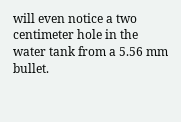will even notice a two centimeter hole in the water tank from a 5.56 mm bullet.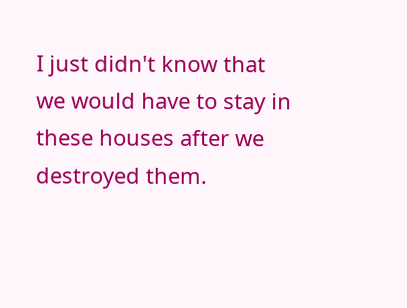I just didn't know that we would have to stay in these houses after we destroyed them.